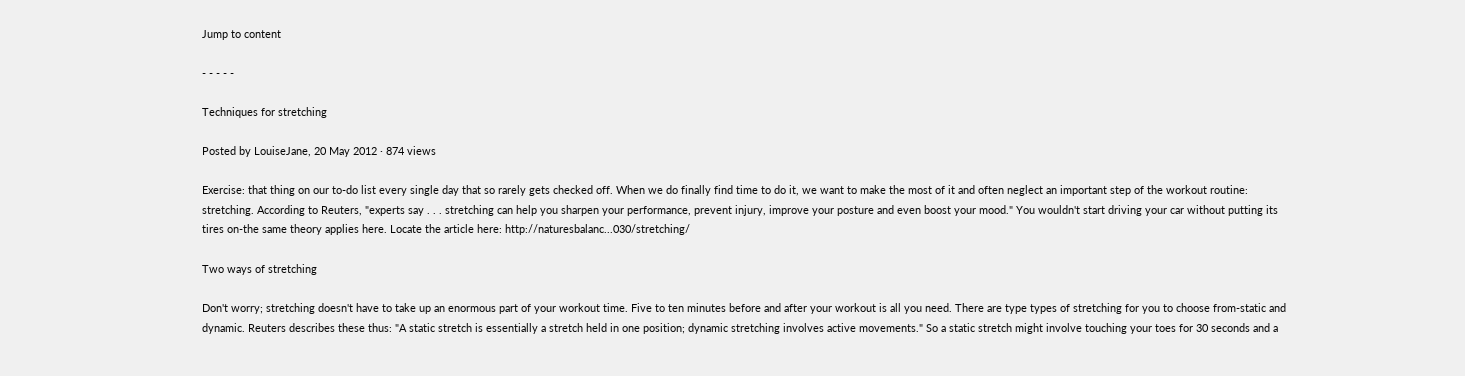Jump to content

- - - - -

Techniques for stretching

Posted by LouiseJane, 20 May 2012 · 874 views

Exercise: that thing on our to-do list every single day that so rarely gets checked off. When we do finally find time to do it, we want to make the most of it and often neglect an important step of the workout routine: stretching. According to Reuters, "experts say . . . stretching can help you sharpen your performance, prevent injury, improve your posture and even boost your mood." You wouldn't start driving your car without putting its tires on-the same theory applies here. Locate the article here: http://naturesbalanc...030/stretching/

Two ways of stretching

Don't worry; stretching doesn't have to take up an enormous part of your workout time. Five to ten minutes before and after your workout is all you need. There are type types of stretching for you to choose from-static and dynamic. Reuters describes these thus: "A static stretch is essentially a stretch held in one position; dynamic stretching involves active movements." So a static stretch might involve touching your toes for 30 seconds and a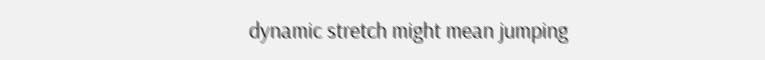dynamic stretch might mean jumping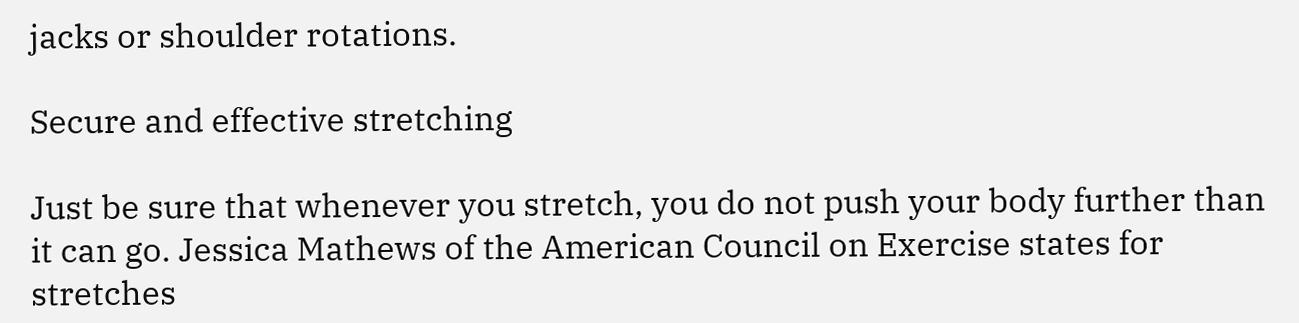jacks or shoulder rotations.

Secure and effective stretching

Just be sure that whenever you stretch, you do not push your body further than it can go. Jessica Mathews of the American Council on Exercise states for stretches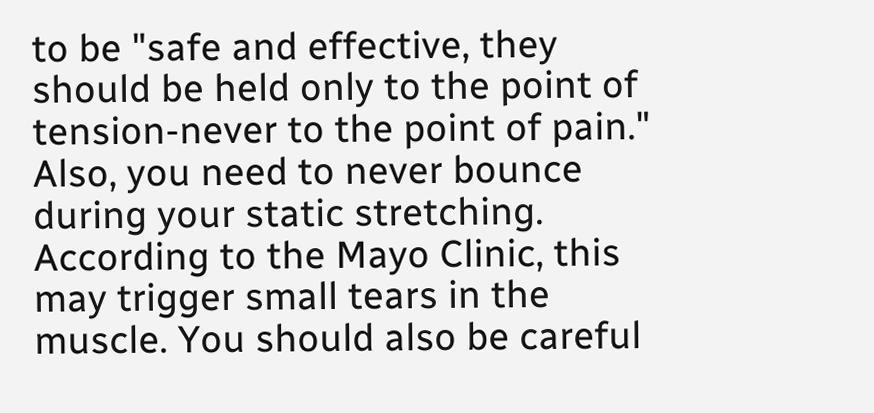to be "safe and effective, they should be held only to the point of tension-never to the point of pain." Also, you need to never bounce during your static stretching. According to the Mayo Clinic, this may trigger small tears in the muscle. You should also be careful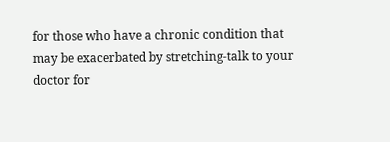for those who have a chronic condition that may be exacerbated by stretching-talk to your doctor for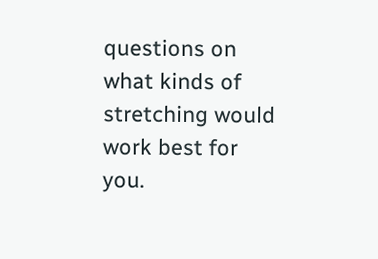questions on what kinds of stretching would work best for you.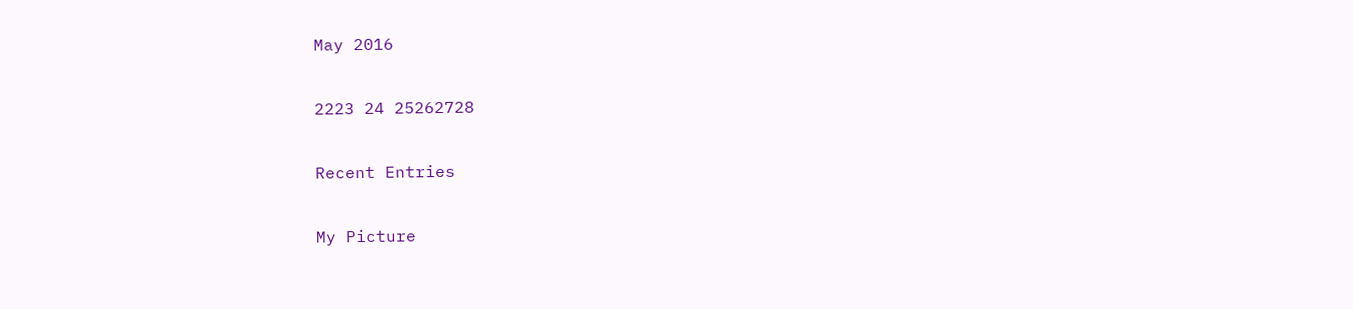May 2016

2223 24 25262728

Recent Entries

My Picture